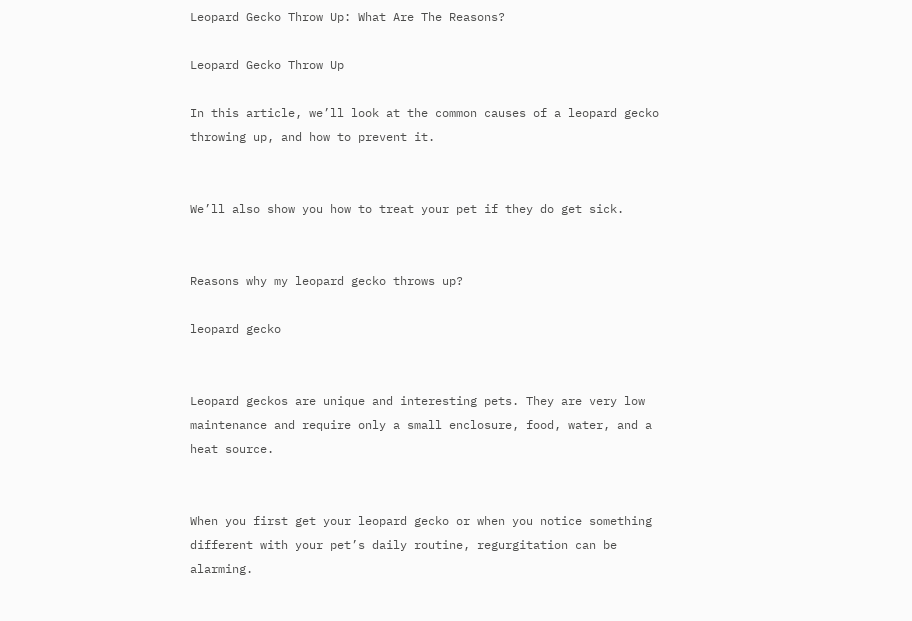Leopard Gecko Throw Up: What Are The Reasons?

Leopard Gecko Throw Up

In this article, we’ll look at the common causes of a leopard gecko throwing up, and how to prevent it.


We’ll also show you how to treat your pet if they do get sick.


Reasons why my leopard gecko throws up?

leopard gecko


Leopard geckos are unique and interesting pets. They are very low maintenance and require only a small enclosure, food, water, and a heat source.


When you first get your leopard gecko or when you notice something different with your pet’s daily routine, regurgitation can be alarming.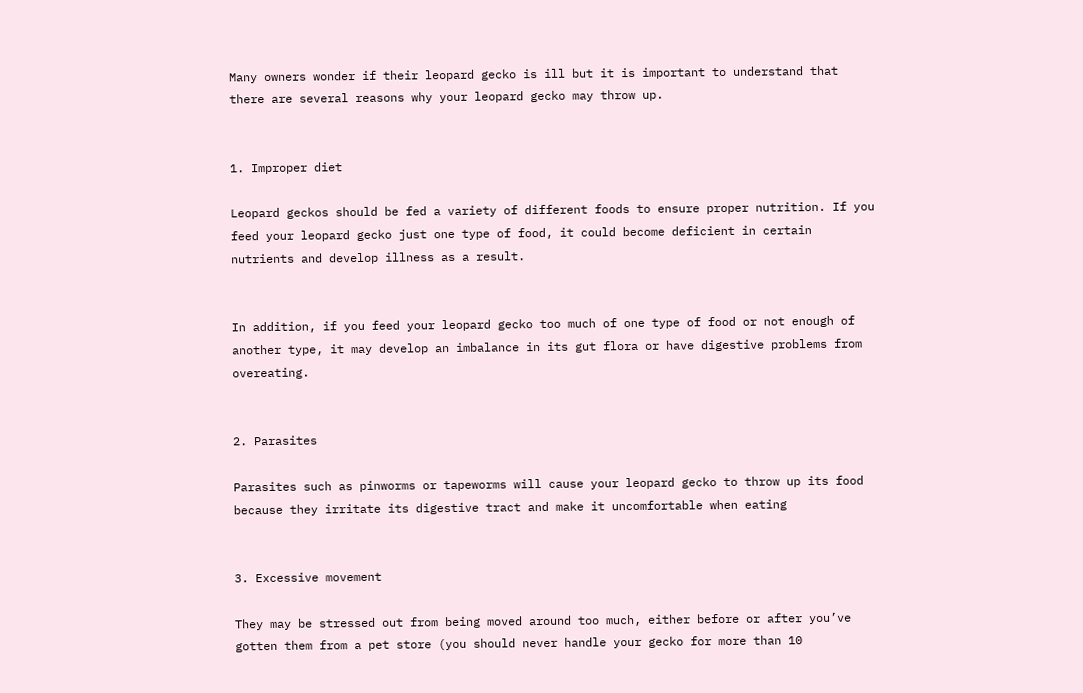Many owners wonder if their leopard gecko is ill but it is important to understand that there are several reasons why your leopard gecko may throw up.


1. Improper diet

Leopard geckos should be fed a variety of different foods to ensure proper nutrition. If you feed your leopard gecko just one type of food, it could become deficient in certain nutrients and develop illness as a result.


In addition, if you feed your leopard gecko too much of one type of food or not enough of another type, it may develop an imbalance in its gut flora or have digestive problems from overeating.


2. Parasites

Parasites such as pinworms or tapeworms will cause your leopard gecko to throw up its food because they irritate its digestive tract and make it uncomfortable when eating


3. Excessive movement

They may be stressed out from being moved around too much, either before or after you’ve gotten them from a pet store (you should never handle your gecko for more than 10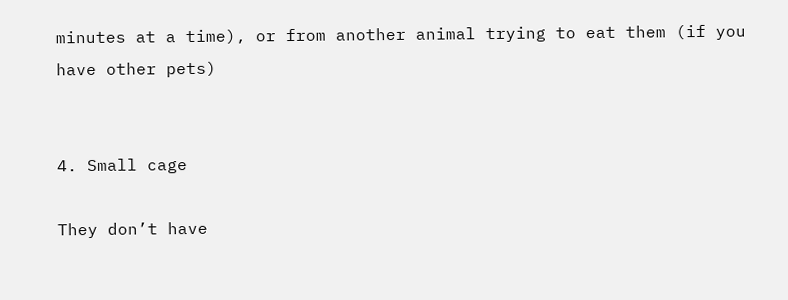minutes at a time), or from another animal trying to eat them (if you have other pets)


4. Small cage

They don’t have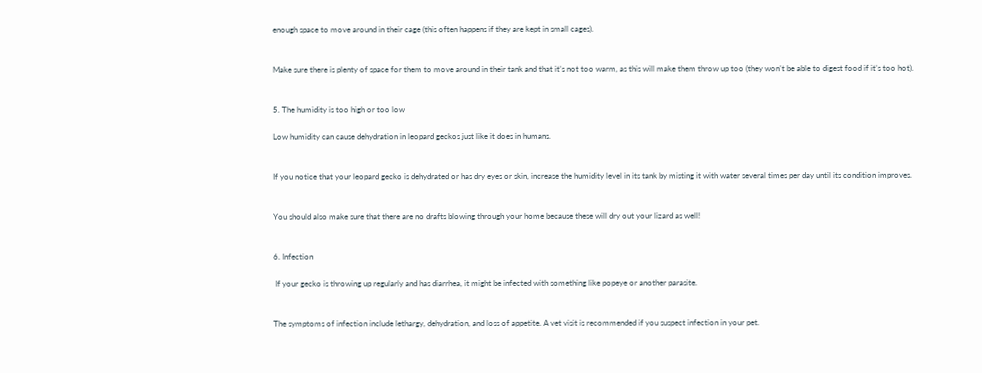enough space to move around in their cage (this often happens if they are kept in small cages).


Make sure there is plenty of space for them to move around in their tank and that it’s not too warm, as this will make them throw up too (they won’t be able to digest food if it’s too hot).


5. The humidity is too high or too low

Low humidity can cause dehydration in leopard geckos just like it does in humans.


If you notice that your leopard gecko is dehydrated or has dry eyes or skin, increase the humidity level in its tank by misting it with water several times per day until its condition improves.


You should also make sure that there are no drafts blowing through your home because these will dry out your lizard as well!


6. Infection

 If your gecko is throwing up regularly and has diarrhea, it might be infected with something like popeye or another parasite.


The symptoms of infection include lethargy, dehydration, and loss of appetite. A vet visit is recommended if you suspect infection in your pet.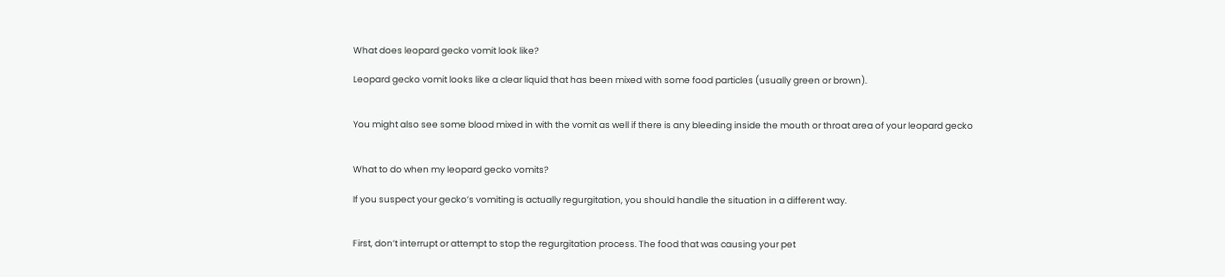What does leopard gecko vomit look like?

Leopard gecko vomit looks like a clear liquid that has been mixed with some food particles (usually green or brown).


You might also see some blood mixed in with the vomit as well if there is any bleeding inside the mouth or throat area of your leopard gecko


What to do when my leopard gecko vomits?

If you suspect your gecko’s vomiting is actually regurgitation, you should handle the situation in a different way.


First, don’t interrupt or attempt to stop the regurgitation process. The food that was causing your pet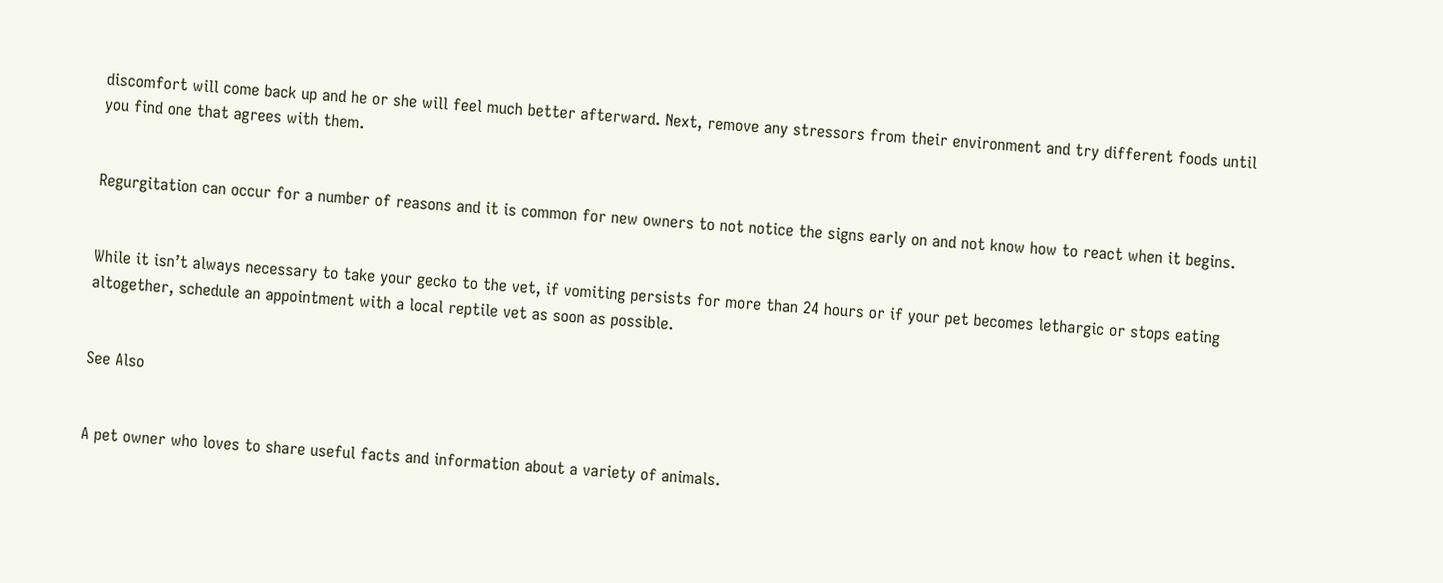discomfort will come back up and he or she will feel much better afterward. Next, remove any stressors from their environment and try different foods until you find one that agrees with them.


Regurgitation can occur for a number of reasons and it is common for new owners to not notice the signs early on and not know how to react when it begins.


While it isn’t always necessary to take your gecko to the vet, if vomiting persists for more than 24 hours or if your pet becomes lethargic or stops eating altogether, schedule an appointment with a local reptile vet as soon as possible.


See Also


A pet owner who loves to share useful facts and information about a variety of animals.